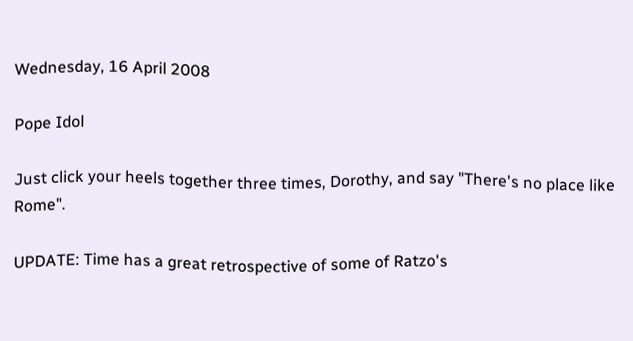Wednesday, 16 April 2008

Pope Idol

Just click your heels together three times, Dorothy, and say "There's no place like Rome".

UPDATE: Time has a great retrospective of some of Ratzo's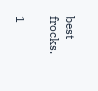best frocks.

1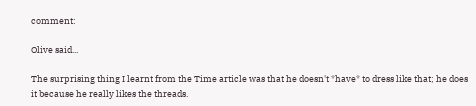comment:

Olive said...

The surprising thing I learnt from the Time article was that he doesn't *have* to dress like that; he does it because he really likes the threads.